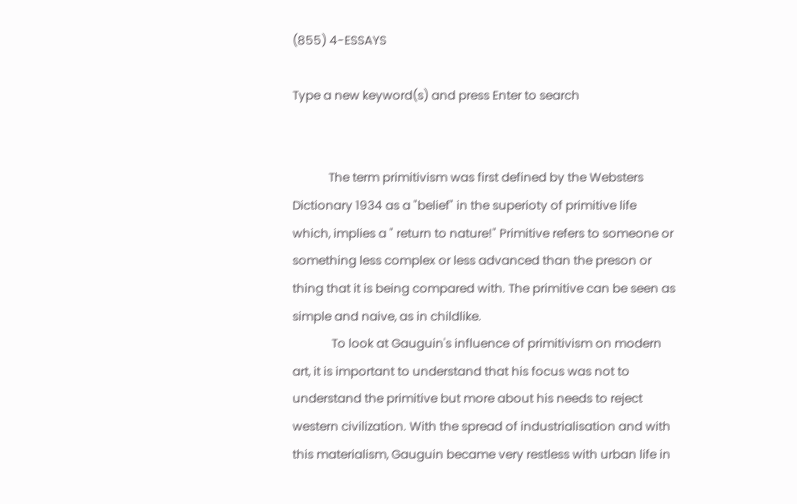(855) 4-ESSAYS

Type a new keyword(s) and press Enter to search


            The term primitivism was first defined by the Websters Dictionary 1934 as a "belief" in the superioty of primitive life which, implies a " return to nature!" Primitive refers to someone or something less complex or less advanced than the preson or thing that it is being compared with. The primitive can be seen as simple and naive, as in childlike.
             To look at Gauguin's influence of primitivism on modern art, it is important to understand that his focus was not to understand the primitive but more about his needs to reject western civilization. With the spread of industrialisation and with this materialism, Gauguin became very restless with urban life in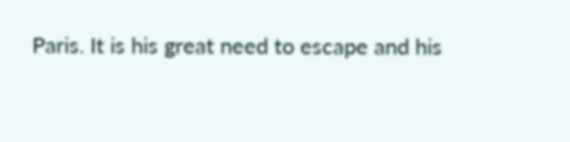Paris. It is his great need to escape and his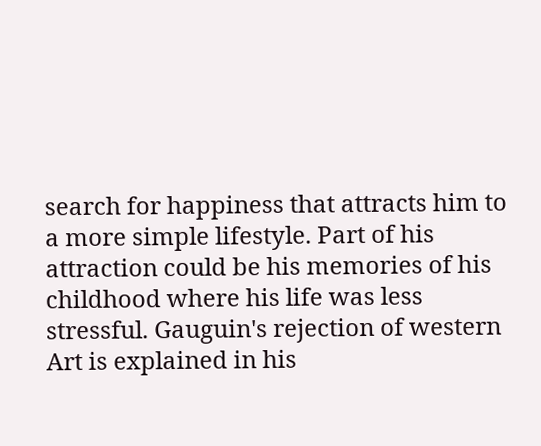search for happiness that attracts him to a more simple lifestyle. Part of his attraction could be his memories of his childhood where his life was less stressful. Gauguin's rejection of western Art is explained in his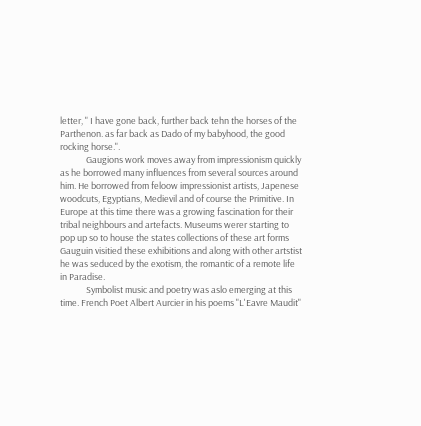letter, " I have gone back, further back tehn the horses of the Parthenon. as far back as Dado of my babyhood, the good rocking horse.".
             Gaugions work moves away from impressionism quickly as he borrowed many influences from several sources around him. He borrowed from feloow impressionist artists, Japenese woodcuts, Egyptians, Medievil and of course the Primitive. In Europe at this time there was a growing fascination for their tribal neighbours and artefacts. Museums werer starting to pop up so to house the states collections of these art forms Gauguin visitied these exhibitions and along with other artstist he was seduced by the exotism, the romantic of a remote life in Paradise.
             Symbolist music and poetry was aslo emerging at this time. French Poet Albert Aurcier in his poems "L'Eavre Maudit"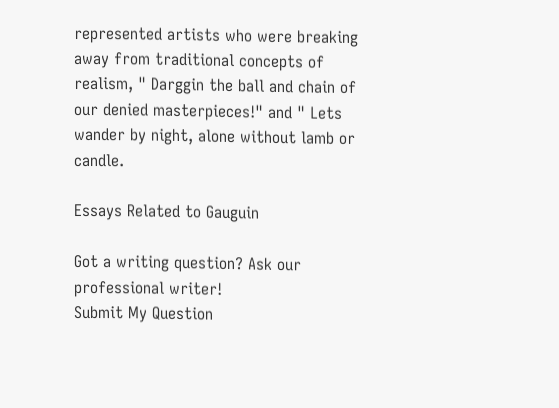represented artists who were breaking away from traditional concepts of realism, " Darggin the ball and chain of our denied masterpieces!" and " Lets wander by night, alone without lamb or candle.

Essays Related to Gauguin

Got a writing question? Ask our professional writer!
Submit My Question